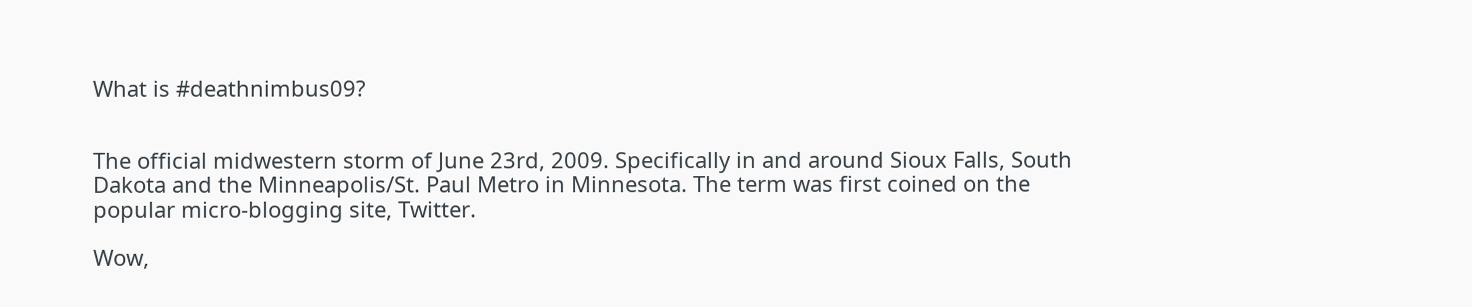What is #deathnimbus09?


The official midwestern storm of June 23rd, 2009. Specifically in and around Sioux Falls, South Dakota and the Minneapolis/St. Paul Metro in Minnesota. The term was first coined on the popular micro-blogging site, Twitter.

Wow,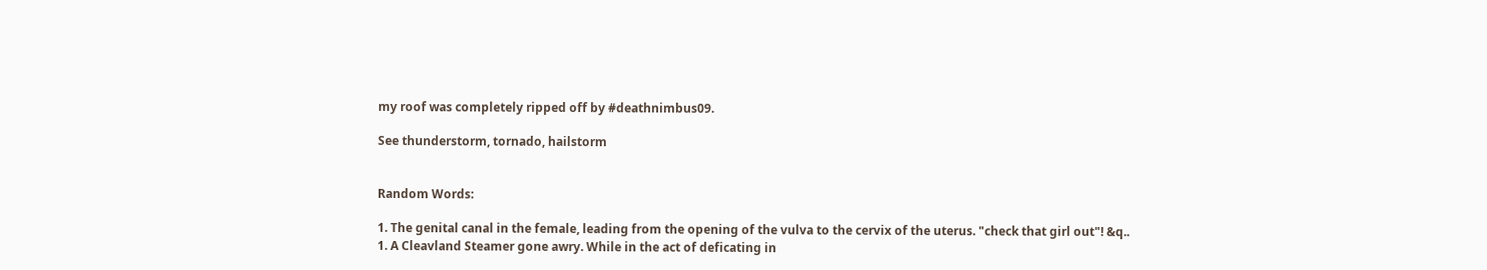my roof was completely ripped off by #deathnimbus09.

See thunderstorm, tornado, hailstorm


Random Words:

1. The genital canal in the female, leading from the opening of the vulva to the cervix of the uterus. "check that girl out"! &q..
1. A Cleavland Steamer gone awry. While in the act of deficating in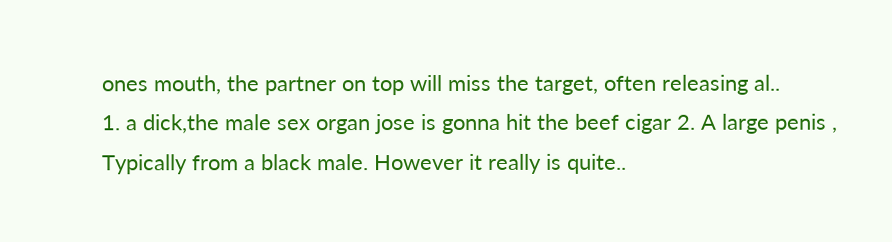ones mouth, the partner on top will miss the target, often releasing al..
1. a dick,the male sex organ jose is gonna hit the beef cigar 2. A large penis , Typically from a black male. However it really is quite..